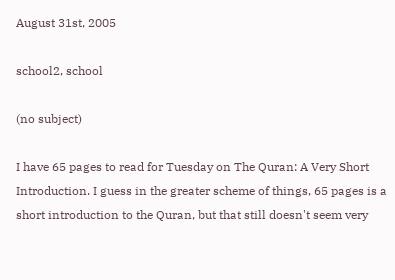August 31st, 2005

school2, school

(no subject)

I have 65 pages to read for Tuesday on The Quran: A Very Short Introduction. I guess in the greater scheme of things, 65 pages is a short introduction to the Quran, but that still doesn't seem very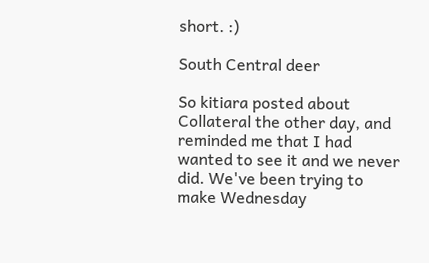short. :)

South Central deer

So kitiara posted about Collateral the other day, and reminded me that I had wanted to see it and we never did. We've been trying to make Wednesday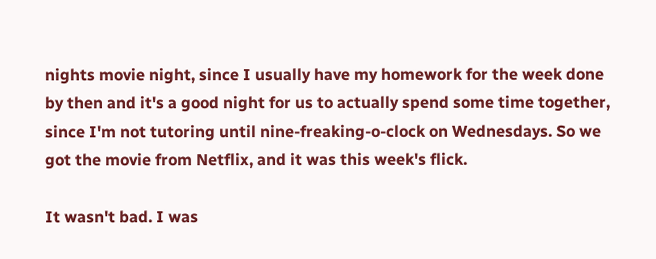nights movie night, since I usually have my homework for the week done by then and it's a good night for us to actually spend some time together, since I'm not tutoring until nine-freaking-o-clock on Wednesdays. So we got the movie from Netflix, and it was this week's flick.

It wasn't bad. I was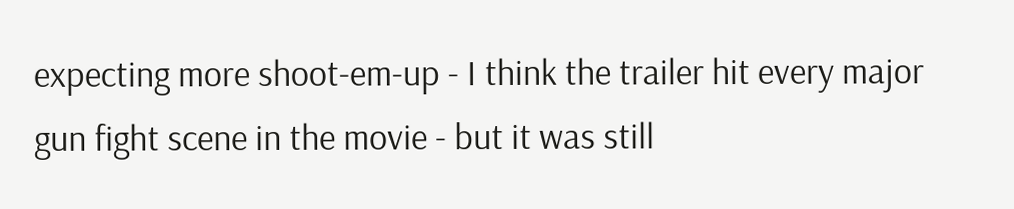expecting more shoot-em-up - I think the trailer hit every major gun fight scene in the movie - but it was still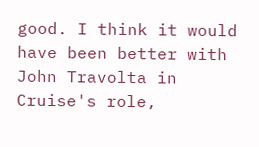good. I think it would have been better with John Travolta in Cruise's role,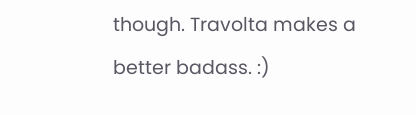though. Travolta makes a better badass. :)